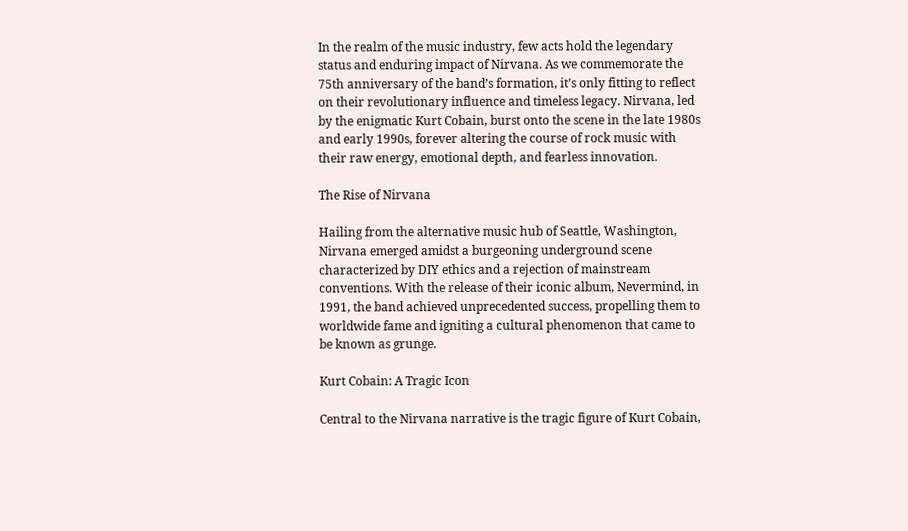In the realm of the music industry, few acts hold the legendary status and enduring impact of Nirvana. As we commemorate the 75th anniversary of the band’s formation, it’s only fitting to reflect on their revolutionary influence and timeless legacy. Nirvana, led by the enigmatic Kurt Cobain, burst onto the scene in the late 1980s and early 1990s, forever altering the course of rock music with their raw energy, emotional depth, and fearless innovation.

The Rise of Nirvana

Hailing from the alternative music hub of Seattle, Washington, Nirvana emerged amidst a burgeoning underground scene characterized by DIY ethics and a rejection of mainstream conventions. With the release of their iconic album, Nevermind, in 1991, the band achieved unprecedented success, propelling them to worldwide fame and igniting a cultural phenomenon that came to be known as grunge.

Kurt Cobain: A Tragic Icon

Central to the Nirvana narrative is the tragic figure of Kurt Cobain,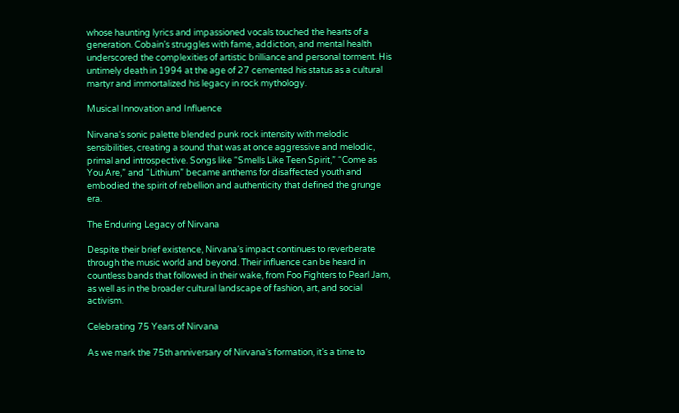whose haunting lyrics and impassioned vocals touched the hearts of a generation. Cobain’s struggles with fame, addiction, and mental health underscored the complexities of artistic brilliance and personal torment. His untimely death in 1994 at the age of 27 cemented his status as a cultural martyr and immortalized his legacy in rock mythology.

Musical Innovation and Influence

Nirvana‘s sonic palette blended punk rock intensity with melodic sensibilities, creating a sound that was at once aggressive and melodic, primal and introspective. Songs like “Smells Like Teen Spirit,” “Come as You Are,” and “Lithium” became anthems for disaffected youth and embodied the spirit of rebellion and authenticity that defined the grunge era.

The Enduring Legacy of Nirvana

Despite their brief existence, Nirvana‘s impact continues to reverberate through the music world and beyond. Their influence can be heard in countless bands that followed in their wake, from Foo Fighters to Pearl Jam, as well as in the broader cultural landscape of fashion, art, and social activism.

Celebrating 75 Years of Nirvana

As we mark the 75th anniversary of Nirvana‘s formation, it’s a time to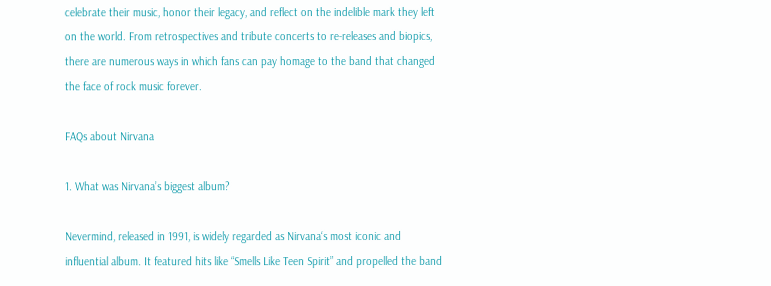celebrate their music, honor their legacy, and reflect on the indelible mark they left on the world. From retrospectives and tribute concerts to re-releases and biopics, there are numerous ways in which fans can pay homage to the band that changed the face of rock music forever.

FAQs about Nirvana

1. What was Nirvana’s biggest album?

Nevermind, released in 1991, is widely regarded as Nirvana‘s most iconic and influential album. It featured hits like “Smells Like Teen Spirit” and propelled the band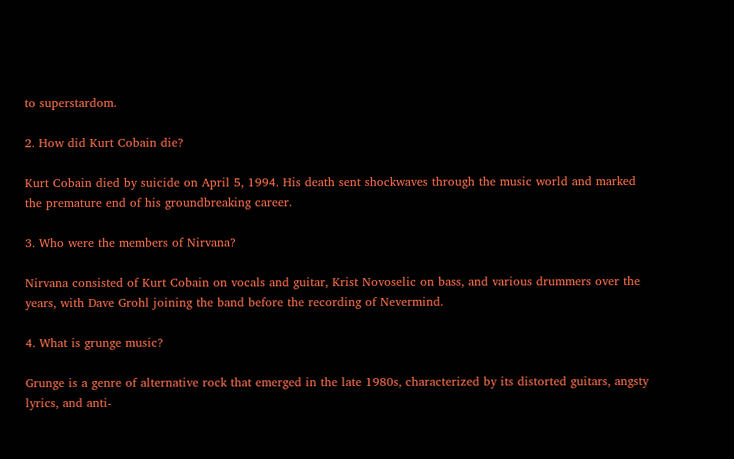to superstardom.

2. How did Kurt Cobain die?

Kurt Cobain died by suicide on April 5, 1994. His death sent shockwaves through the music world and marked the premature end of his groundbreaking career.

3. Who were the members of Nirvana?

Nirvana consisted of Kurt Cobain on vocals and guitar, Krist Novoselic on bass, and various drummers over the years, with Dave Grohl joining the band before the recording of Nevermind.

4. What is grunge music?

Grunge is a genre of alternative rock that emerged in the late 1980s, characterized by its distorted guitars, angsty lyrics, and anti-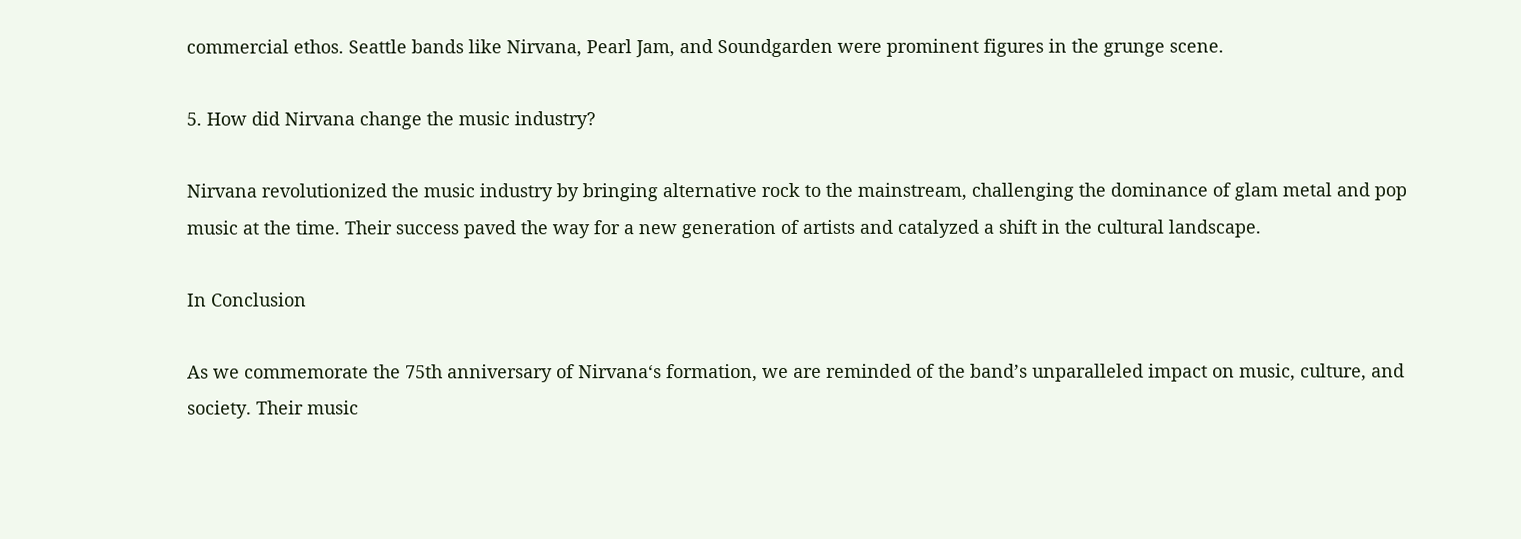commercial ethos. Seattle bands like Nirvana, Pearl Jam, and Soundgarden were prominent figures in the grunge scene.

5. How did Nirvana change the music industry?

Nirvana revolutionized the music industry by bringing alternative rock to the mainstream, challenging the dominance of glam metal and pop music at the time. Their success paved the way for a new generation of artists and catalyzed a shift in the cultural landscape.

In Conclusion

As we commemorate the 75th anniversary of Nirvana‘s formation, we are reminded of the band’s unparalleled impact on music, culture, and society. Their music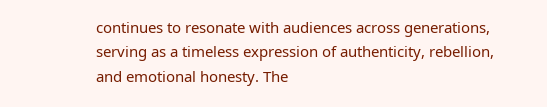continues to resonate with audiences across generations, serving as a timeless expression of authenticity, rebellion, and emotional honesty. The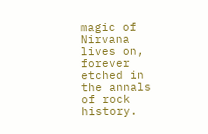magic of Nirvana lives on, forever etched in the annals of rock history.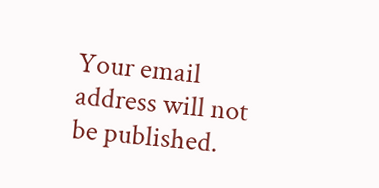Your email address will not be published.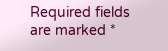Required fields are marked *